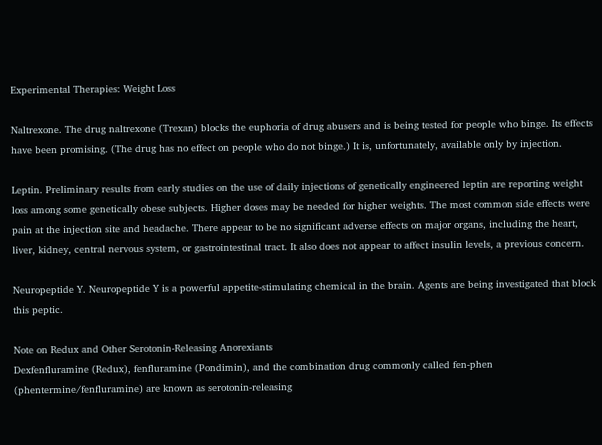Experimental Therapies: Weight Loss

Naltrexone. The drug naltrexone (Trexan) blocks the euphoria of drug abusers and is being tested for people who binge. Its effects have been promising. (The drug has no effect on people who do not binge.) It is, unfortunately, available only by injection.

Leptin. Preliminary results from early studies on the use of daily injections of genetically engineered leptin are reporting weight loss among some genetically obese subjects. Higher doses may be needed for higher weights. The most common side effects were pain at the injection site and headache. There appear to be no significant adverse effects on major organs, including the heart, liver, kidney, central nervous system, or gastrointestinal tract. It also does not appear to affect insulin levels, a previous concern.

Neuropeptide Y. Neuropeptide Y is a powerful appetite-stimulating chemical in the brain. Agents are being investigated that block this peptic.

Note on Redux and Other Serotonin-Releasing Anorexiants
Dexfenfluramine (Redux), fenfluramine (Pondimin), and the combination drug commonly called fen-phen (phentermine/fenfluramine) are known as serotonin-releasing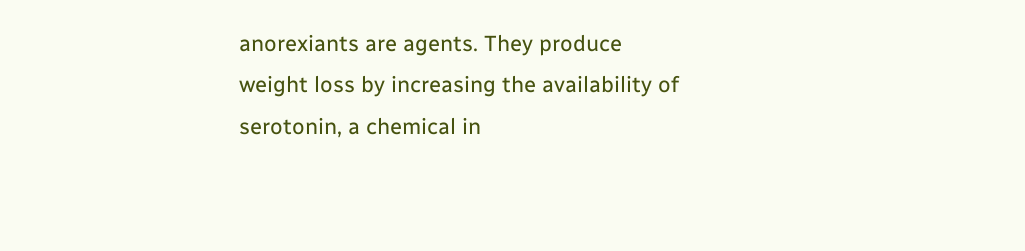anorexiants are agents. They produce weight loss by increasing the availability of serotonin, a chemical in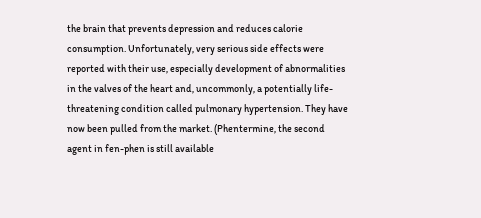the brain that prevents depression and reduces calorie consumption. Unfortunately, very serious side effects were reported with their use, especially development of abnormalities in the valves of the heart and, uncommonly, a potentially life-threatening condition called pulmonary hypertension. They have now been pulled from the market. (Phentermine, the second agent in fen-phen is still available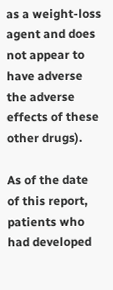as a weight-loss agent and does not appear to have adverse the adverse effects of these other drugs).

As of the date of this report, patients who had developed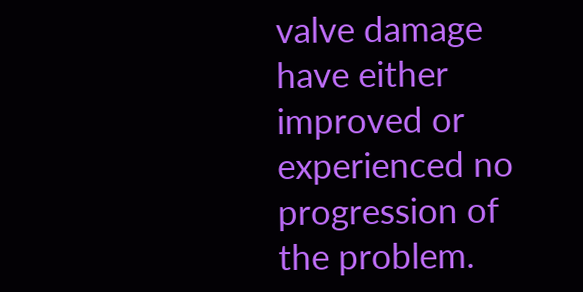valve damage have either improved or experienced no progression of the problem.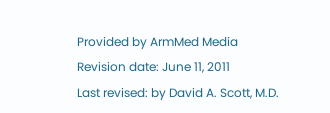Provided by ArmMed Media
Revision date: June 11, 2011
Last revised: by David A. Scott, M.D.